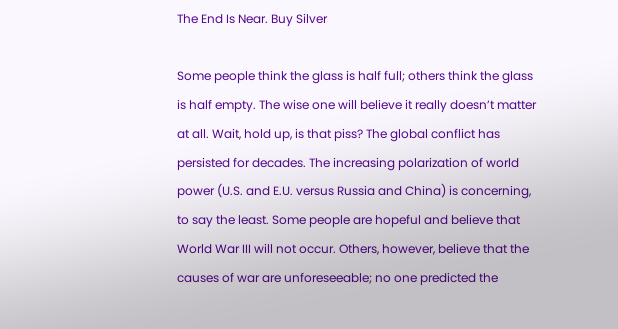The End Is Near. Buy Silver

Some people think the glass is half full; others think the glass is half empty. The wise one will believe it really doesn’t matter at all. Wait, hold up, is that piss? The global conflict has persisted for decades. The increasing polarization of world power (U.S. and E.U. versus Russia and China) is concerning, to say the least. Some people are hopeful and believe that World War III will not occur. Others, however, believe that the causes of war are unforeseeable; no one predicted the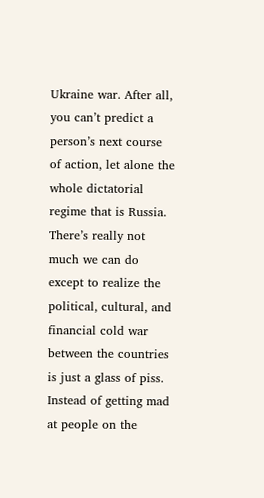Ukraine war. After all, you can’t predict a person’s next course of action, let alone the whole dictatorial regime that is Russia. There’s really not much we can do except to realize the political, cultural, and financial cold war between the countries is just a glass of piss. Instead of getting mad at people on the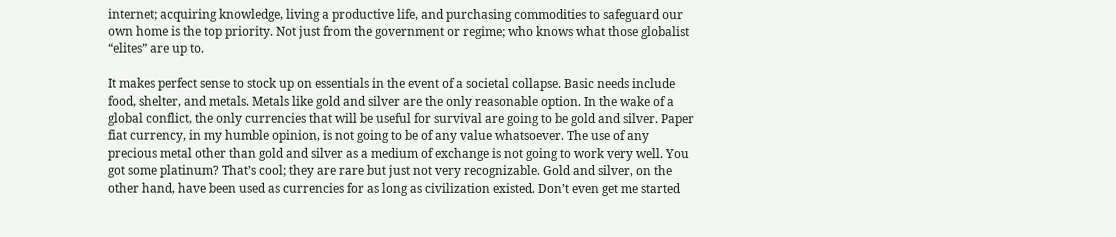internet; acquiring knowledge, living a productive life, and purchasing commodities to safeguard our own home is the top priority. Not just from the government or regime; who knows what those globalist “elites” are up to.

It makes perfect sense to stock up on essentials in the event of a societal collapse. Basic needs include food, shelter, and metals. Metals like gold and silver are the only reasonable option. In the wake of a global conflict, the only currencies that will be useful for survival are going to be gold and silver. Paper fiat currency, in my humble opinion, is not going to be of any value whatsoever. The use of any precious metal other than gold and silver as a medium of exchange is not going to work very well. You got some platinum? That’s cool; they are rare but just not very recognizable. Gold and silver, on the other hand, have been used as currencies for as long as civilization existed. Don’t even get me started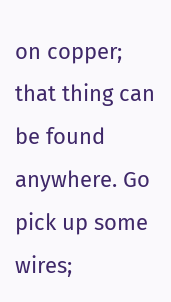on copper; that thing can be found anywhere. Go pick up some wires;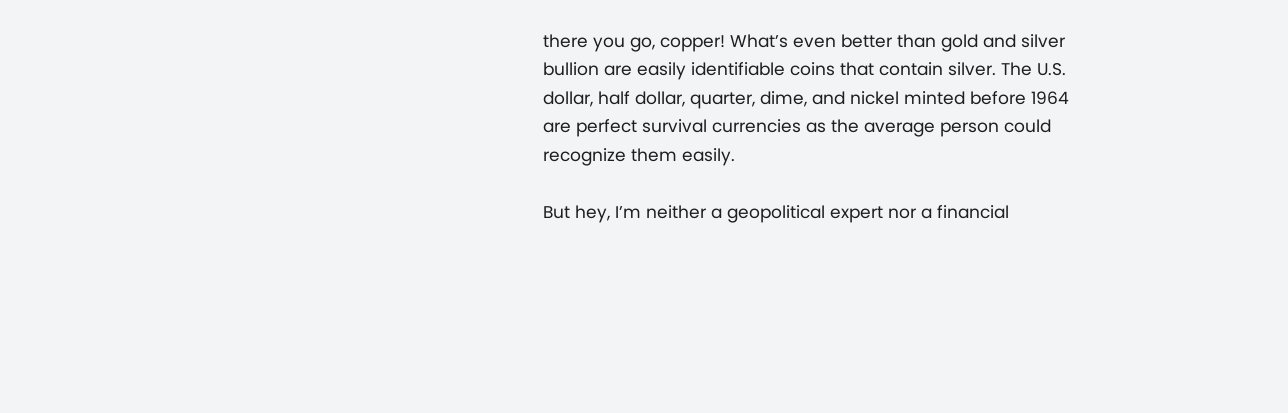there you go, copper! What’s even better than gold and silver bullion are easily identifiable coins that contain silver. The U.S. dollar, half dollar, quarter, dime, and nickel minted before 1964 are perfect survival currencies as the average person could recognize them easily.

But hey, I’m neither a geopolitical expert nor a financial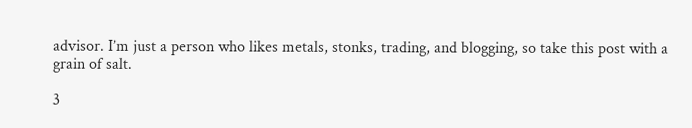advisor. I’m just a person who likes metals, stonks, trading, and blogging, so take this post with a grain of salt.

3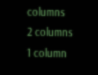columns
2 columns
1 column